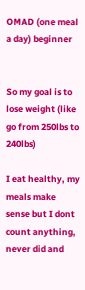OMAD (one meal a day) beginner


So my goal is to lose weight (like go from 250lbs to 240lbs)

I eat healthy, my meals make sense but I dont count anything, never did and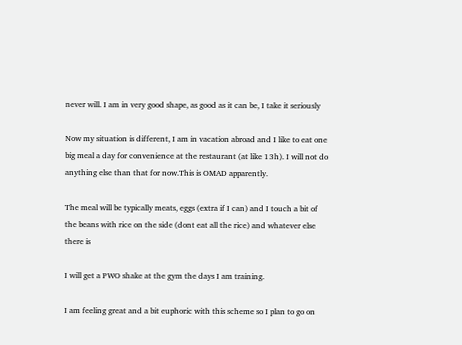never will. I am in very good shape, as good as it can be, I take it seriously

Now my situation is different, I am in vacation abroad and I like to eat one big meal a day for convenience at the restaurant (at like 13h). I will not do anything else than that for now.This is OMAD apparently.

The meal will be typically meats, eggs (extra if I can) and I touch a bit of the beans with rice on the side (dont eat all the rice) and whatever else there is

I will get a PWO shake at the gym the days I am training.

I am feeling great and a bit euphoric with this scheme so I plan to go on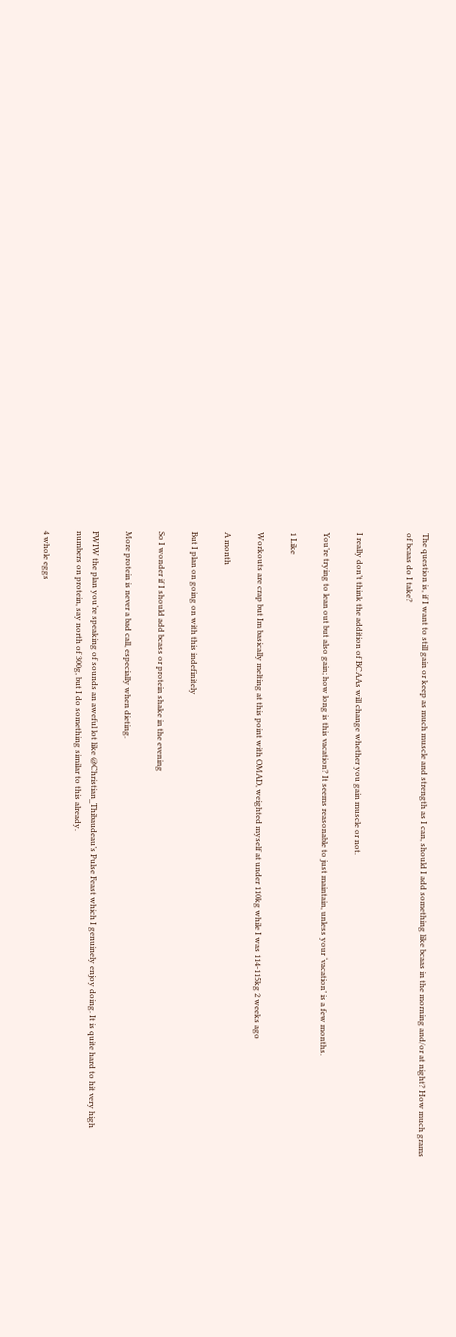The question is, if I want to still gain or keep as much muscle and strength as I can, should I add something like bcaas in the morning and/or at night? How much grams of bcaas do I take?


I really don’t think the addition of BCAAs will change whether you gain muscle or not.

You’re trying to lean out but also gain; how long is this vacation? It seems reasonable to just maintain, unless your ‘vacation’ is a few months.

1 Like

Workouts are crap but Im basically melting at this point with OMAD, weighted myself at under 110kg while I was 114-115kg 2 weeks ago

A month

But I plan on going on with this indefinitely

So I wonder if I should add bcass or protein shake in the evening

More protein is never a bad call, especially when dieting.

FWIW the plan you’re speaking of sounds an aweful lot like @Christian_Thibaudeau’s Pulse Feast which I genuinely enjoy doing. It is quite hard to hit very high numbers on protein, say north of 300g, but I do something similar to this already.

4 whole eggs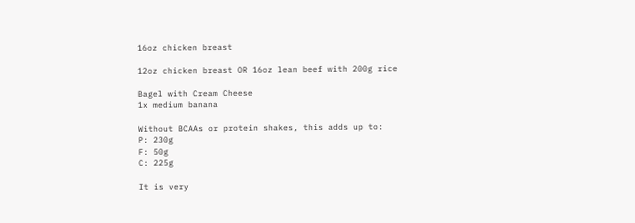16oz chicken breast

12oz chicken breast OR 16oz lean beef with 200g rice

Bagel with Cream Cheese
1x medium banana

Without BCAAs or protein shakes, this adds up to:
P: 230g
F: 50g
C: 225g

It is very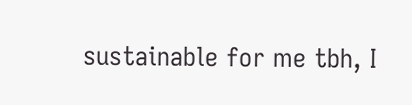sustainable for me tbh, I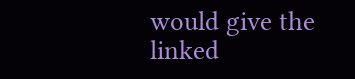would give the linked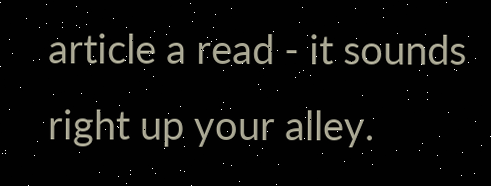article a read - it sounds right up your alley.